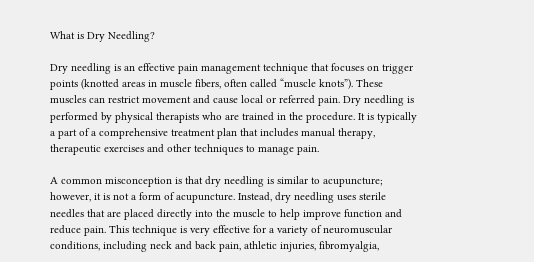What is Dry Needling?

Dry needling is an effective pain management technique that focuses on trigger points (knotted areas in muscle fibers, often called “muscle knots”). These muscles can restrict movement and cause local or referred pain. Dry needling is performed by physical therapists who are trained in the procedure. It is typically a part of a comprehensive treatment plan that includes manual therapy, therapeutic exercises and other techniques to manage pain.

A common misconception is that dry needling is similar to acupuncture; however, it is not a form of acupuncture. Instead, dry needling uses sterile needles that are placed directly into the muscle to help improve function and reduce pain. This technique is very effective for a variety of neuromuscular conditions, including neck and back pain, athletic injuries, fibromyalgia,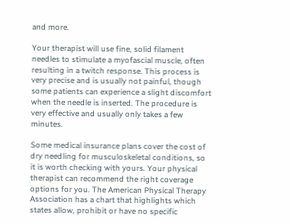and more.

Your therapist will use fine, solid filament needles to stimulate a myofascial muscle, often resulting in a twitch response. This process is very precise and is usually not painful, though some patients can experience a slight discomfort when the needle is inserted. The procedure is very effective and usually only takes a few minutes.

Some medical insurance plans cover the cost of dry needling for musculoskeletal conditions, so it is worth checking with yours. Your physical therapist can recommend the right coverage options for you. The American Physical Therapy Association has a chart that highlights which states allow, prohibit or have no specific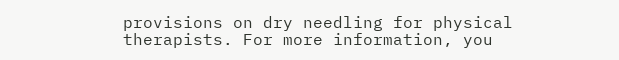provisions on dry needling for physical therapists. For more information, you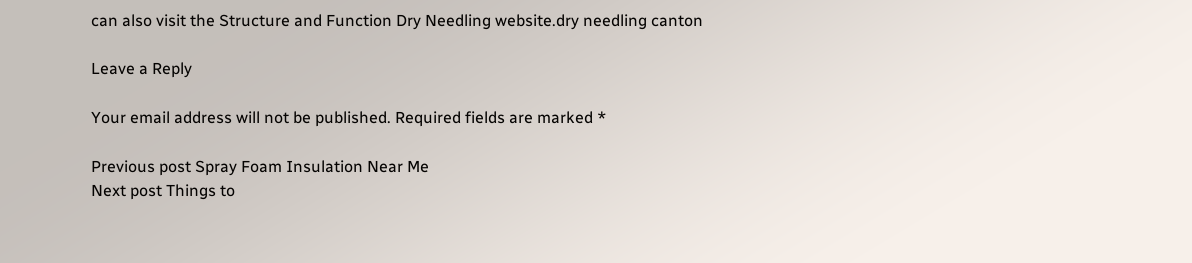can also visit the Structure and Function Dry Needling website.dry needling canton

Leave a Reply

Your email address will not be published. Required fields are marked *

Previous post Spray Foam Insulation Near Me
Next post Things to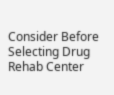Consider Before Selecting Drug Rehab Center